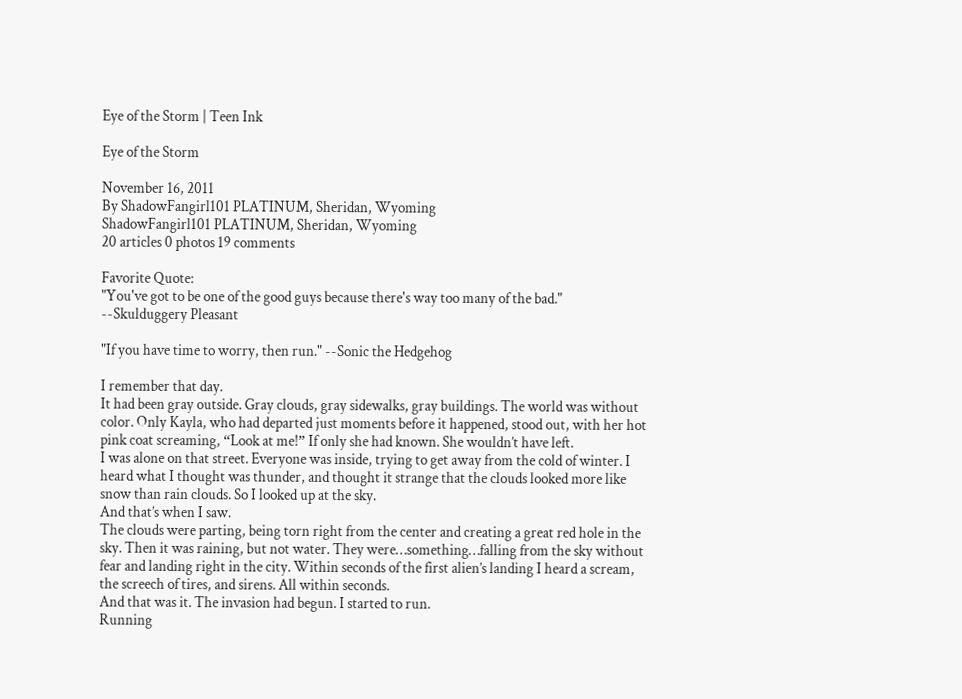Eye of the Storm | Teen Ink

Eye of the Storm

November 16, 2011
By ShadowFangirl101 PLATINUM, Sheridan, Wyoming
ShadowFangirl101 PLATINUM, Sheridan, Wyoming
20 articles 0 photos 19 comments

Favorite Quote:
"You've got to be one of the good guys because there's way too many of the bad." --Skulduggery Pleasant

"If you have time to worry, then run." --Sonic the Hedgehog

I remember that day.
It had been gray outside. Gray clouds, gray sidewalks, gray buildings. The world was without color. Only Kayla, who had departed just moments before it happened, stood out, with her hot pink coat screaming, “Look at me!” If only she had known. She wouldn’t have left.
I was alone on that street. Everyone was inside, trying to get away from the cold of winter. I heard what I thought was thunder, and thought it strange that the clouds looked more like snow than rain clouds. So I looked up at the sky.
And that’s when I saw.
The clouds were parting, being torn right from the center and creating a great red hole in the sky. Then it was raining, but not water. They were…something…falling from the sky without fear and landing right in the city. Within seconds of the first alien’s landing I heard a scream, the screech of tires, and sirens. All within seconds.
And that was it. The invasion had begun. I started to run.
Running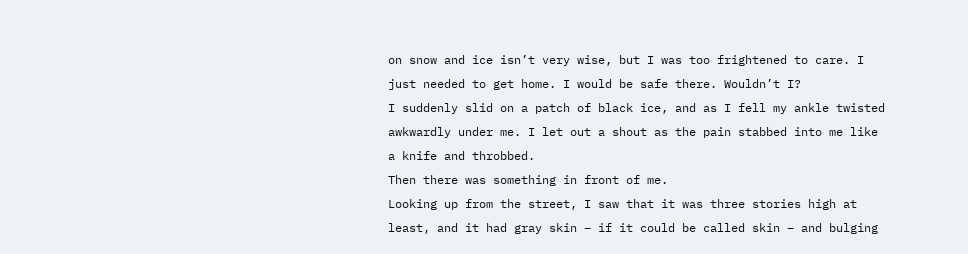on snow and ice isn’t very wise, but I was too frightened to care. I just needed to get home. I would be safe there. Wouldn’t I?
I suddenly slid on a patch of black ice, and as I fell my ankle twisted awkwardly under me. I let out a shout as the pain stabbed into me like a knife and throbbed.
Then there was something in front of me.
Looking up from the street, I saw that it was three stories high at least, and it had gray skin – if it could be called skin – and bulging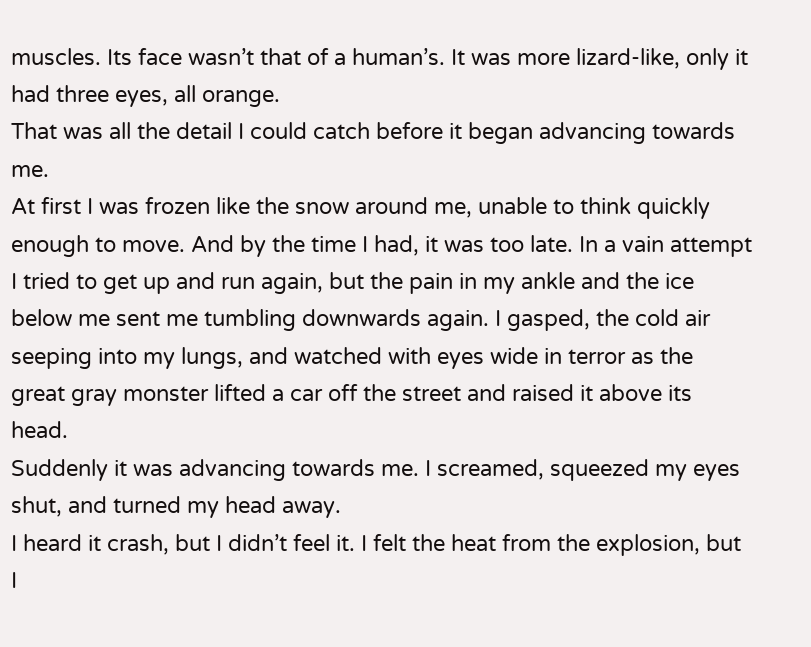muscles. Its face wasn’t that of a human’s. It was more lizard-like, only it had three eyes, all orange.
That was all the detail I could catch before it began advancing towards me.
At first I was frozen like the snow around me, unable to think quickly enough to move. And by the time I had, it was too late. In a vain attempt I tried to get up and run again, but the pain in my ankle and the ice below me sent me tumbling downwards again. I gasped, the cold air seeping into my lungs, and watched with eyes wide in terror as the great gray monster lifted a car off the street and raised it above its head.
Suddenly it was advancing towards me. I screamed, squeezed my eyes shut, and turned my head away.
I heard it crash, but I didn’t feel it. I felt the heat from the explosion, but I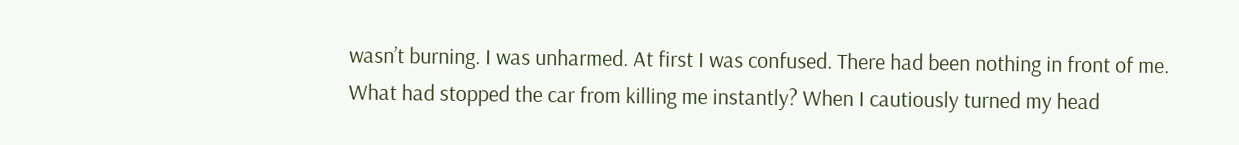wasn’t burning. I was unharmed. At first I was confused. There had been nothing in front of me. What had stopped the car from killing me instantly? When I cautiously turned my head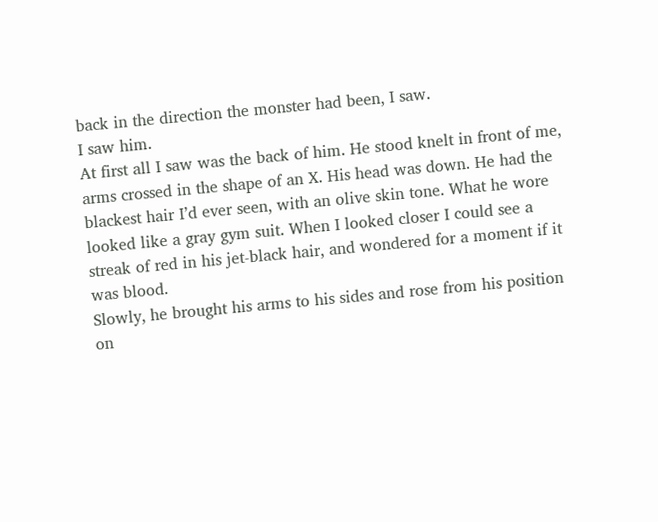back in the direction the monster had been, I saw.
I saw him.
At first all I saw was the back of him. He stood knelt in front of me, arms crossed in the shape of an X. His head was down. He had the blackest hair I’d ever seen, with an olive skin tone. What he wore looked like a gray gym suit. When I looked closer I could see a streak of red in his jet-black hair, and wondered for a moment if it was blood.
Slowly, he brought his arms to his sides and rose from his position on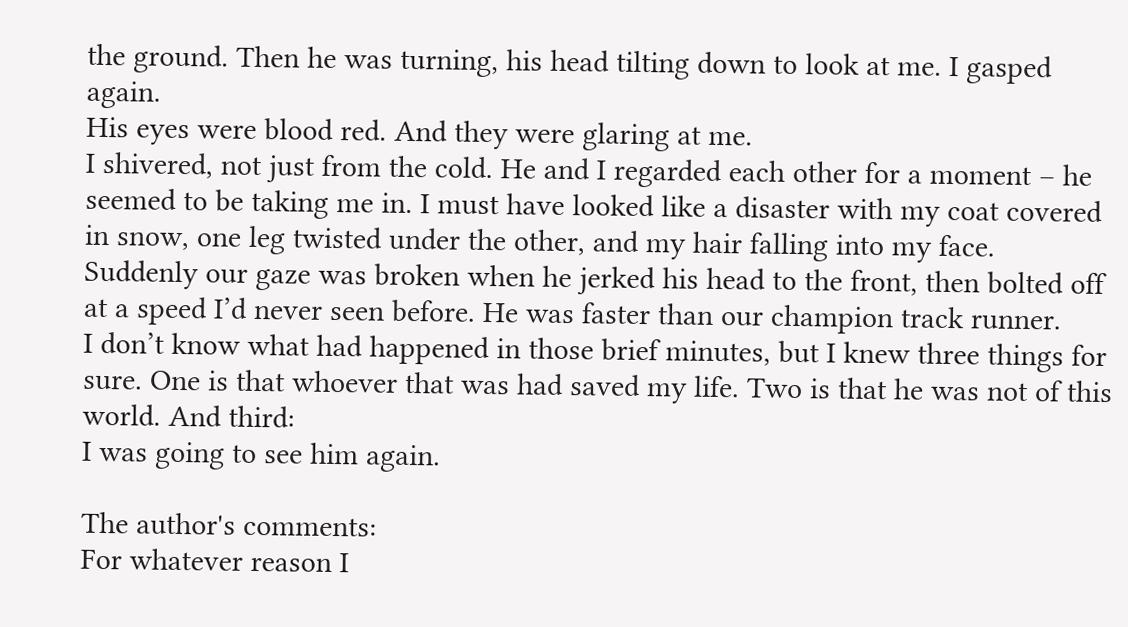the ground. Then he was turning, his head tilting down to look at me. I gasped again.
His eyes were blood red. And they were glaring at me.
I shivered, not just from the cold. He and I regarded each other for a moment – he seemed to be taking me in. I must have looked like a disaster with my coat covered in snow, one leg twisted under the other, and my hair falling into my face.
Suddenly our gaze was broken when he jerked his head to the front, then bolted off at a speed I’d never seen before. He was faster than our champion track runner.
I don’t know what had happened in those brief minutes, but I knew three things for sure. One is that whoever that was had saved my life. Two is that he was not of this world. And third:
I was going to see him again.

The author's comments:
For whatever reason I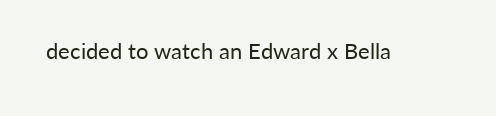decided to watch an Edward x Bella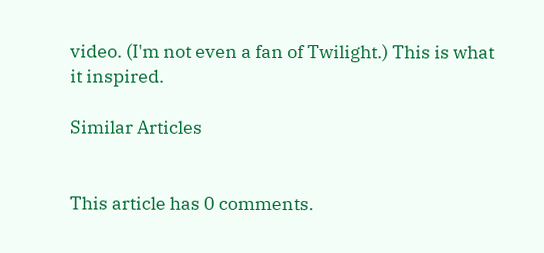video. (I'm not even a fan of Twilight.) This is what it inspired.

Similar Articles


This article has 0 comments.